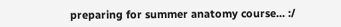preparing for summer anatomy course... :/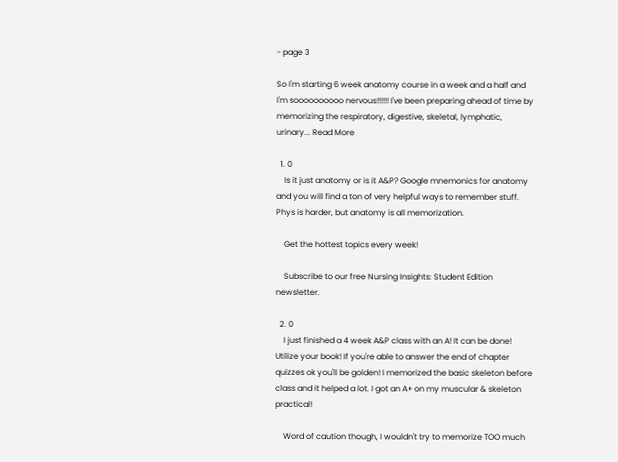- page 3

So I'm starting 6 week anatomy course in a week and a half and I'm soooooooooo nervous!!!!!! I've been preparing ahead of time by memorizing the respiratory, digestive, skeletal, lymphatic, urinary... Read More

  1. 0
    Is it just anatomy or is it A&P? Google mnemonics for anatomy and you will find a ton of very helpful ways to remember stuff. Phys is harder, but anatomy is all memorization.

    Get the hottest topics every week!

    Subscribe to our free Nursing Insights: Student Edition newsletter.

  2. 0
    I just finished a 4 week A&P class with an A! It can be done! Utilize your book! If you're able to answer the end of chapter quizzes ok you'll be golden! I memorized the basic skeleton before class and it helped a lot. I got an A+ on my muscular & skeleton practical!

    Word of caution though, I wouldn't try to memorize TOO much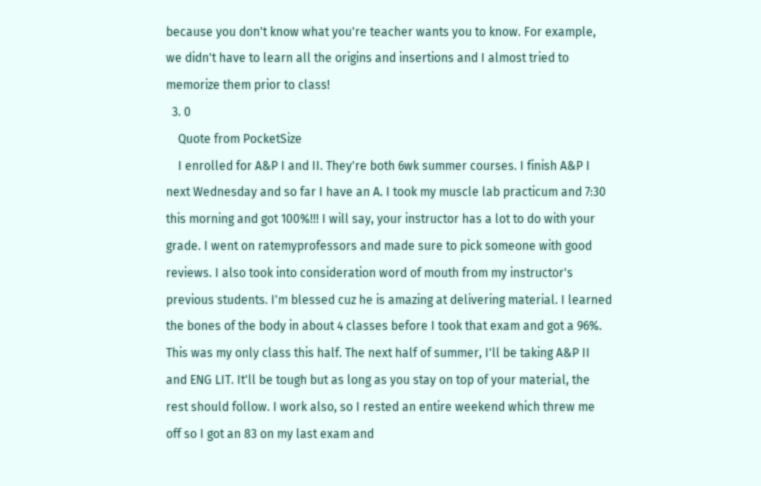because you don't know what you're teacher wants you to know. For example, we didn't have to learn all the origins and insertions and I almost tried to memorize them prior to class!
  3. 0
    Quote from PocketSize
    I enrolled for A&P I and II. They're both 6wk summer courses. I finish A&P I next Wednesday and so far I have an A. I took my muscle lab practicum and 7:30 this morning and got 100%!!! I will say, your instructor has a lot to do with your grade. I went on ratemyprofessors and made sure to pick someone with good reviews. I also took into consideration word of mouth from my instructor's previous students. I'm blessed cuz he is amazing at delivering material. I learned the bones of the body in about 4 classes before I took that exam and got a 96%. This was my only class this half. The next half of summer, I'll be taking A&P II and ENG LIT. It'll be tough but as long as you stay on top of your material, the rest should follow. I work also, so I rested an entire weekend which threw me off so I got an 83 on my last exam and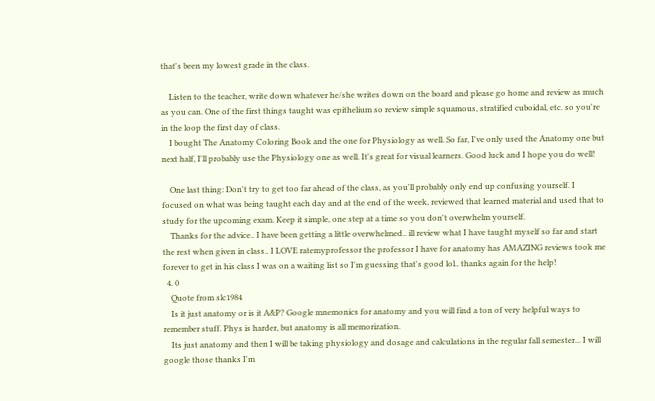that's been my lowest grade in the class.

    Listen to the teacher, write down whatever he/she writes down on the board and please go home and review as much as you can. One of the first things taught was epithelium so review simple squamous, stratified cuboidal, etc. so you're in the loop the first day of class.
    I bought The Anatomy Coloring Book and the one for Physiology as well. So far, I've only used the Anatomy one but next half, I'll probably use the Physiology one as well. It's great for visual learners. Good luck and I hope you do well!

    One last thing: Don't try to get too far ahead of the class, as you'll probably only end up confusing yourself. I focused on what was being taught each day and at the end of the week, reviewed that learned material and used that to study for the upcoming exam. Keep it simple, one step at a time so you don't overwhelm yourself.
    Thanks for the advice.. I have been getting a little overwhelmed.. ill review what I have taught myself so far and start the rest when given in class.. I LOVE ratemyprofessor the professor I have for anatomy has AMAZING reviews took me forever to get in his class I was on a waiting list so I'm guessing that's good lol.. thanks again for the help!
  4. 0
    Quote from slc1984
    Is it just anatomy or is it A&P? Google mnemonics for anatomy and you will find a ton of very helpful ways to remember stuff. Phys is harder, but anatomy is all memorization.
    Its just anatomy and then I will be taking physiology and dosage and calculations in the regular fall semester... I will google those thanks I'm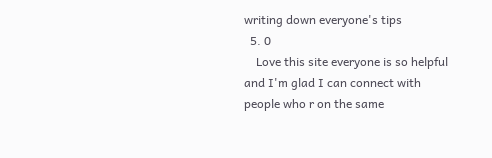writing down everyone's tips
  5. 0
    Love this site everyone is so helpful and I'm glad I can connect with people who r on the same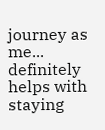journey as me... definitely helps with staying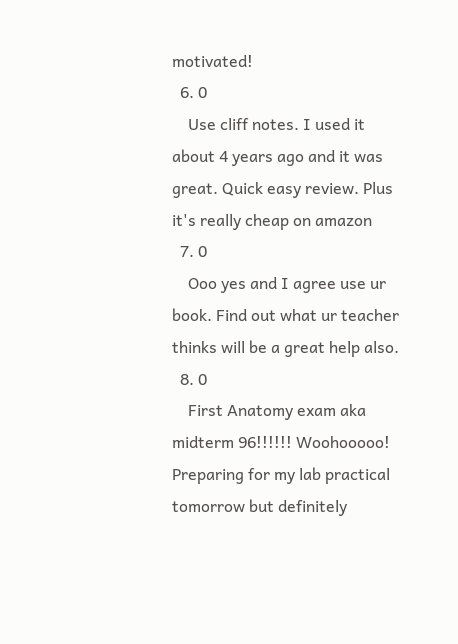motivated!
  6. 0
    Use cliff notes. I used it about 4 years ago and it was great. Quick easy review. Plus it's really cheap on amazon
  7. 0
    Ooo yes and I agree use ur book. Find out what ur teacher thinks will be a great help also.
  8. 0
    First Anatomy exam aka midterm 96!!!!!! Woohooooo! Preparing for my lab practical tomorrow but definitely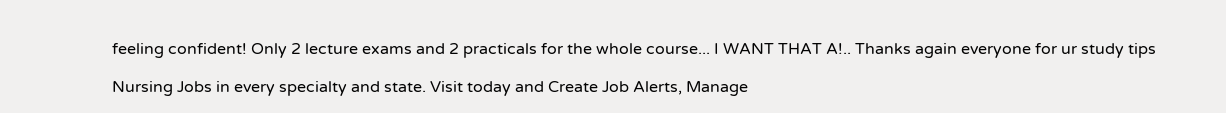feeling confident! Only 2 lecture exams and 2 practicals for the whole course... I WANT THAT A!.. Thanks again everyone for ur study tips

Nursing Jobs in every specialty and state. Visit today and Create Job Alerts, Manage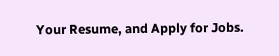Your Resume, and Apply for Jobs.